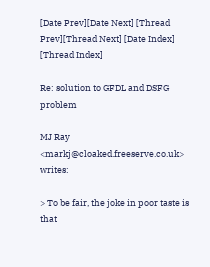[Date Prev][Date Next] [Thread Prev][Thread Next] [Date Index] [Thread Index]

Re: solution to GFDL and DSFG problem

MJ Ray <markj@cloaked.freeserve.co.uk> writes:

> To be fair, the joke in poor taste is that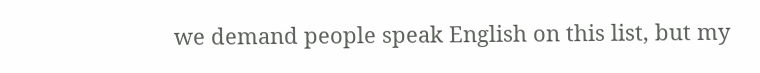we demand people speak English on this list, but my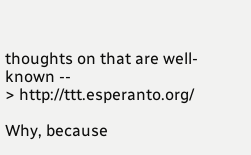thoughts on that are well-known --
> http://ttt.esperanto.org/

Why, because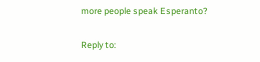more people speak Esperanto?

Reply to: